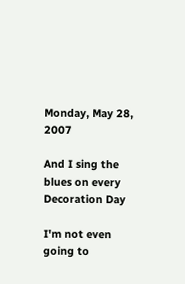Monday, May 28, 2007

And I sing the blues on every Decoration Day

I'm not even going to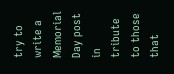try to write a Memorial Day post in tribute to those that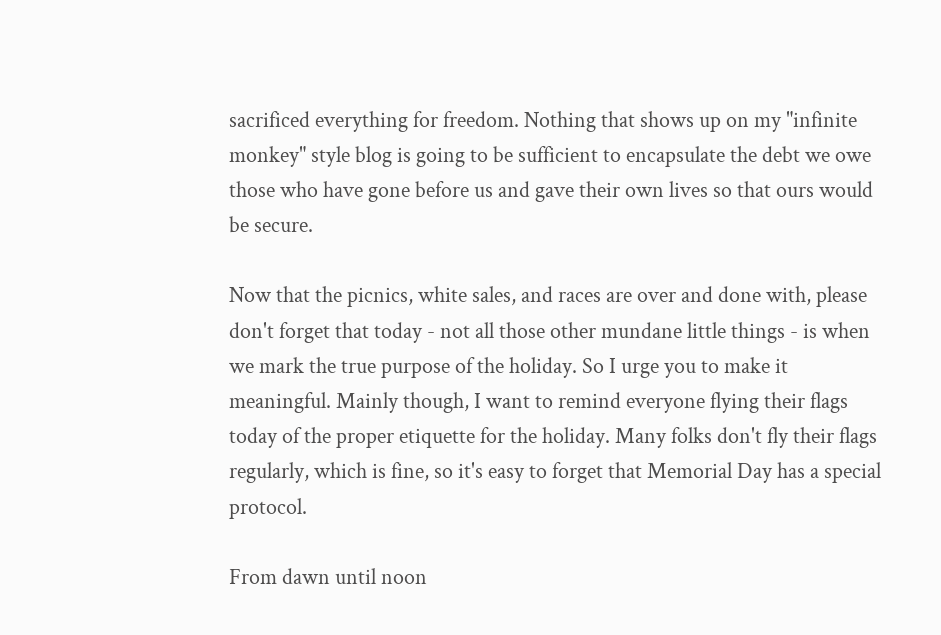sacrificed everything for freedom. Nothing that shows up on my "infinite monkey" style blog is going to be sufficient to encapsulate the debt we owe those who have gone before us and gave their own lives so that ours would be secure.

Now that the picnics, white sales, and races are over and done with, please don't forget that today - not all those other mundane little things - is when we mark the true purpose of the holiday. So I urge you to make it meaningful. Mainly though, I want to remind everyone flying their flags today of the proper etiquette for the holiday. Many folks don't fly their flags regularly, which is fine, so it's easy to forget that Memorial Day has a special protocol.

From dawn until noon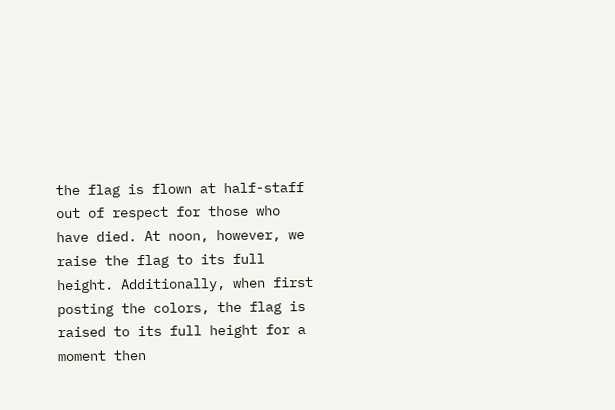the flag is flown at half-staff out of respect for those who have died. At noon, however, we raise the flag to its full height. Additionally, when first posting the colors, the flag is raised to its full height for a moment then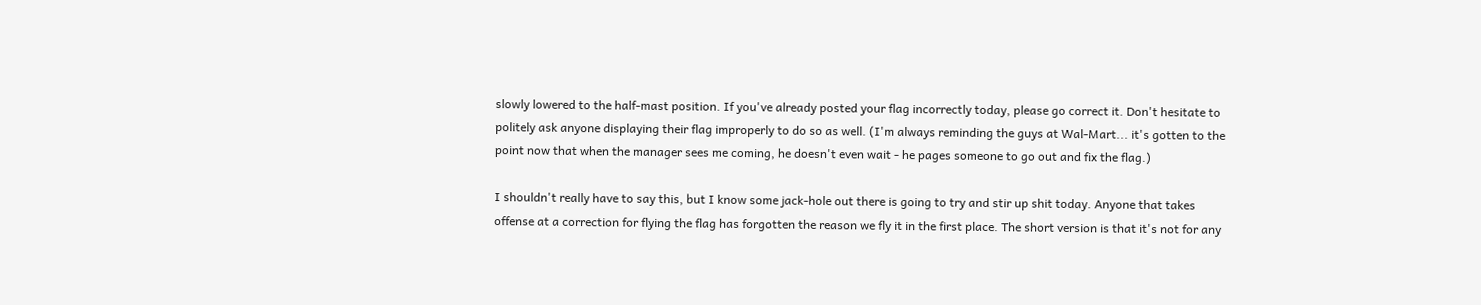slowly lowered to the half-mast position. If you've already posted your flag incorrectly today, please go correct it. Don't hesitate to politely ask anyone displaying their flag improperly to do so as well. (I'm always reminding the guys at Wal-Mart... it's gotten to the point now that when the manager sees me coming, he doesn't even wait - he pages someone to go out and fix the flag.)

I shouldn't really have to say this, but I know some jack-hole out there is going to try and stir up shit today. Anyone that takes offense at a correction for flying the flag has forgotten the reason we fly it in the first place. The short version is that it's not for any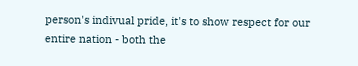person's indivual pride, it's to show respect for our entire nation - both the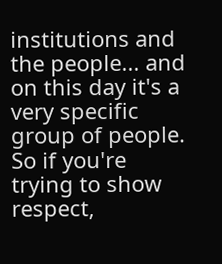institutions and the people... and on this day it's a very specific group of people. So if you're trying to show respect,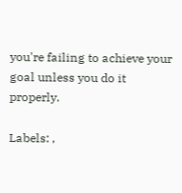you're failing to achieve your goal unless you do it properly.

Labels: ,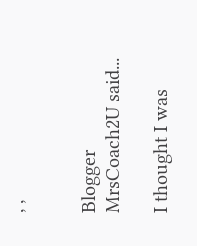, ,


Blogger MrsCoach2U said...

I thought I was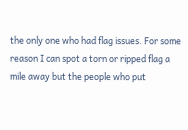the only one who had flag issues. For some reason I can spot a torn or ripped flag a mile away but the people who put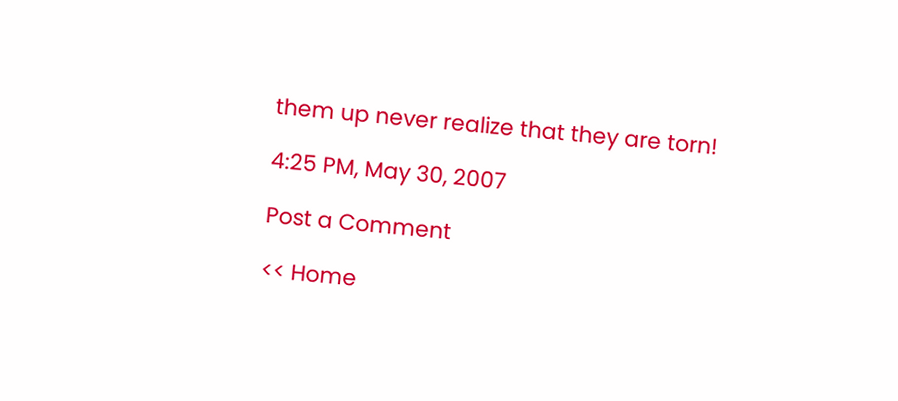them up never realize that they are torn!

4:25 PM, May 30, 2007

Post a Comment

<< Home